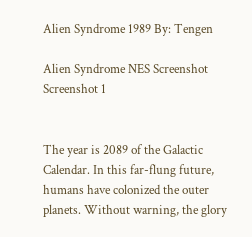Alien Syndrome 1989 By: Tengen

Alien Syndrome NES Screenshot Screenshot 1


The year is 2089 of the Galactic Calendar. In this far-flung future, humans have colonized the outer planets. Without warning, the glory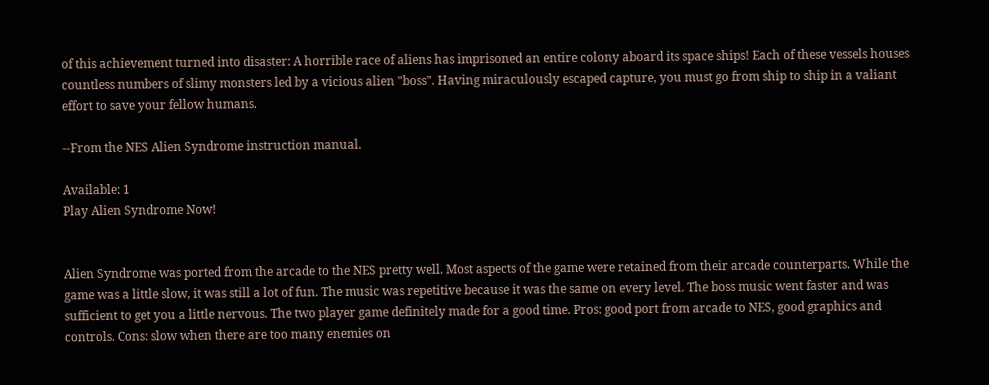of this achievement turned into disaster: A horrible race of aliens has imprisoned an entire colony aboard its space ships! Each of these vessels houses countless numbers of slimy monsters led by a vicious alien "boss". Having miraculously escaped capture, you must go from ship to ship in a valiant effort to save your fellow humans.

--From the NES Alien Syndrome instruction manual.

Available: 1
Play Alien Syndrome Now!


Alien Syndrome was ported from the arcade to the NES pretty well. Most aspects of the game were retained from their arcade counterparts. While the game was a little slow, it was still a lot of fun. The music was repetitive because it was the same on every level. The boss music went faster and was sufficient to get you a little nervous. The two player game definitely made for a good time. Pros: good port from arcade to NES, good graphics and controls. Cons: slow when there are too many enemies on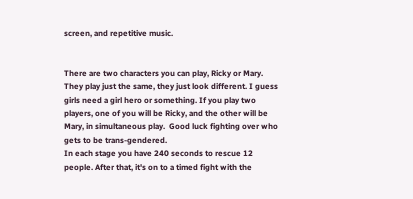screen, and repetitive music.


There are two characters you can play, Ricky or Mary. They play just the same, they just look different. I guess girls need a girl hero or something. If you play two players, one of you will be Ricky, and the other will be Mary, in simultaneous play.  Good luck fighting over who gets to be trans-gendered.
In each stage you have 240 seconds to rescue 12 people. After that, it's on to a timed fight with the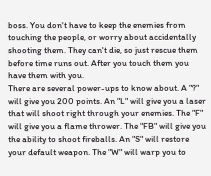boss. You don't have to keep the enemies from touching the people, or worry about accidentally shooting them. They can't die, so just rescue them before time runs out. After you touch them you have them with you.
There are several power-ups to know about. A "?" will give you 200 points. An "L" will give you a laser that will shoot right through your enemies. The "F" will give you a flame thrower. The "FB" will give you the ability to shoot fireballs. An "S" will restore your default weapon. The "W" will warp you to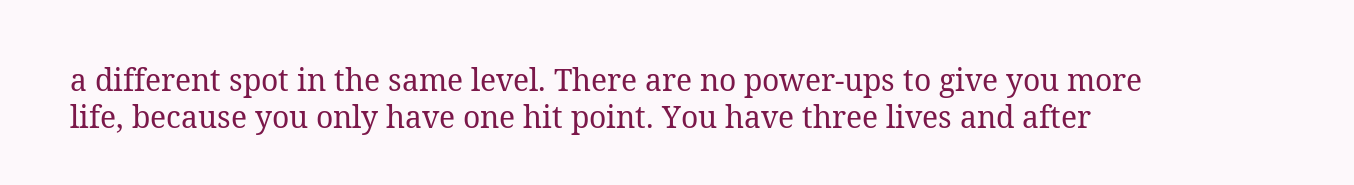a different spot in the same level. There are no power-ups to give you more life, because you only have one hit point. You have three lives and after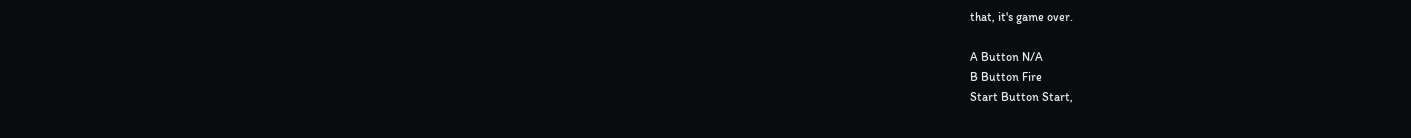that, it's game over.

A Button N/A
B Button Fire
Start Button Start,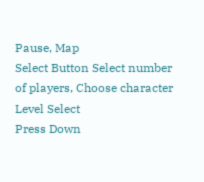Pause, Map
Select Button Select number of players, Choose character
Level Select
Press Down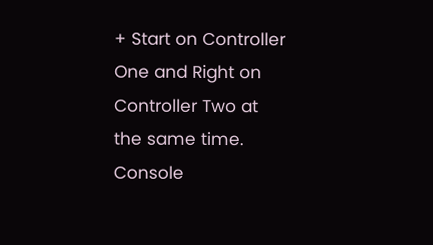+ Start on Controller One and Right on Controller Two at the same time.
Console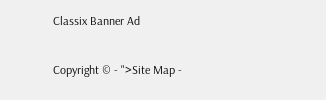Classix Banner Ad

Copyright © - ">Site Map -